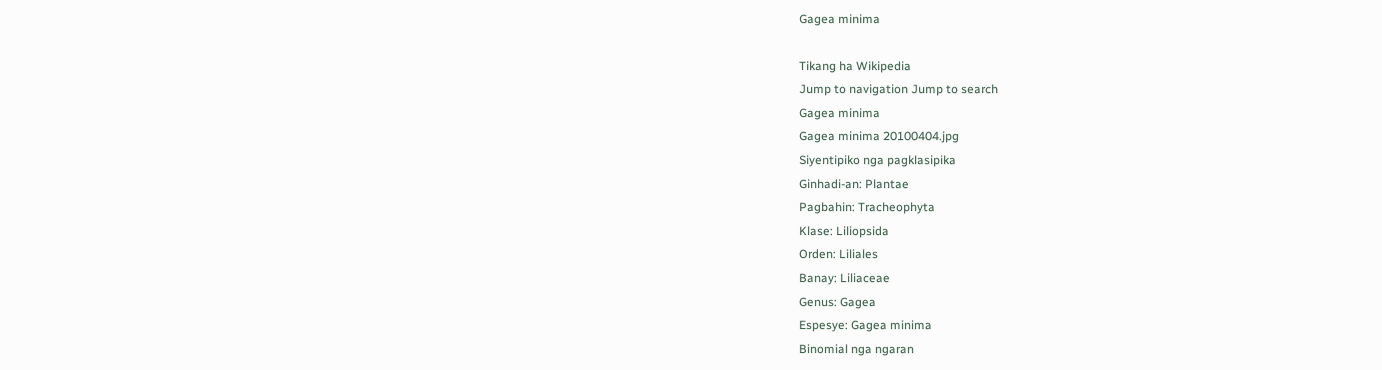Gagea minima

Tikang ha Wikipedia
Jump to navigation Jump to search
Gagea minima
Gagea minima 20100404.jpg
Siyentipiko nga pagklasipika
Ginhadi-an: Plantae
Pagbahin: Tracheophyta
Klase: Liliopsida
Orden: Liliales
Banay: Liliaceae
Genus: Gagea
Espesye: Gagea minima
Binomial nga ngaran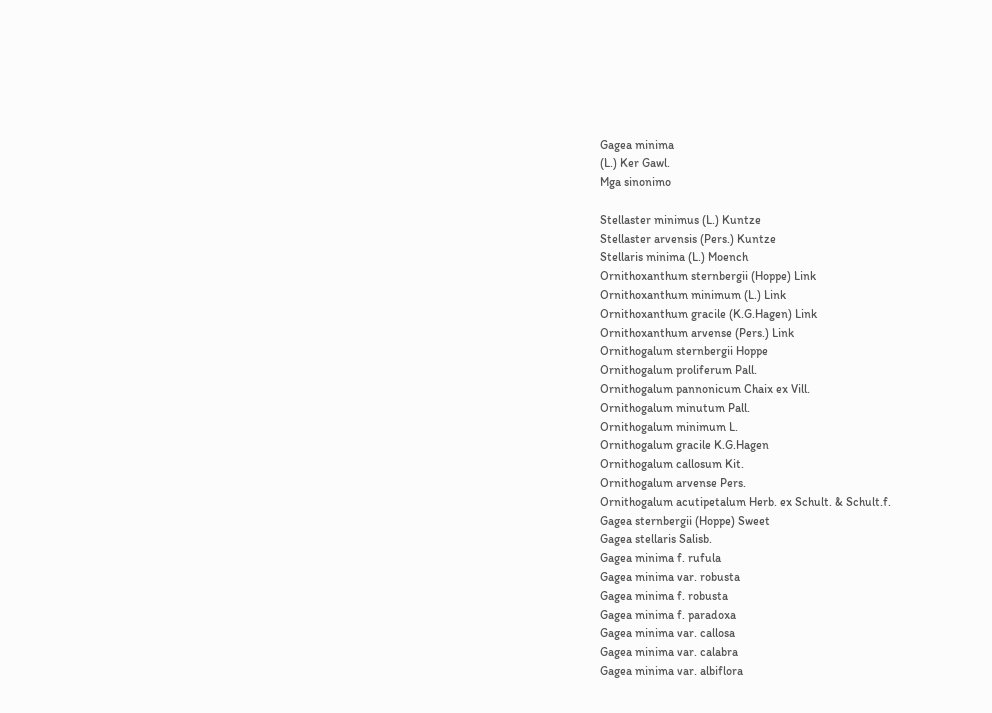Gagea minima
(L.) Ker Gawl.
Mga sinonimo

Stellaster minimus (L.) Kuntze
Stellaster arvensis (Pers.) Kuntze
Stellaris minima (L.) Moench
Ornithoxanthum sternbergii (Hoppe) Link
Ornithoxanthum minimum (L.) Link
Ornithoxanthum gracile (K.G.Hagen) Link
Ornithoxanthum arvense (Pers.) Link
Ornithogalum sternbergii Hoppe
Ornithogalum proliferum Pall.
Ornithogalum pannonicum Chaix ex Vill.
Ornithogalum minutum Pall.
Ornithogalum minimum L.
Ornithogalum gracile K.G.Hagen
Ornithogalum callosum Kit.
Ornithogalum arvense Pers.
Ornithogalum acutipetalum Herb. ex Schult. & Schult.f.
Gagea sternbergii (Hoppe) Sweet
Gagea stellaris Salisb.
Gagea minima f. rufula
Gagea minima var. robusta
Gagea minima f. robusta
Gagea minima f. paradoxa
Gagea minima var. callosa
Gagea minima var. calabra
Gagea minima var. albiflora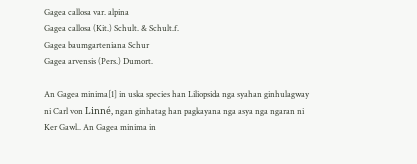Gagea callosa var. alpina
Gagea callosa (Kit.) Schult. & Schult.f.
Gagea baumgarteniana Schur
Gagea arvensis (Pers.) Dumort.

An Gagea minima[1] in uska species han Liliopsida nga syahan ginhulagway ni Carl von Linné, ngan ginhatag han pagkayana nga asya nga ngaran ni Ker Gawl.. An Gagea minima in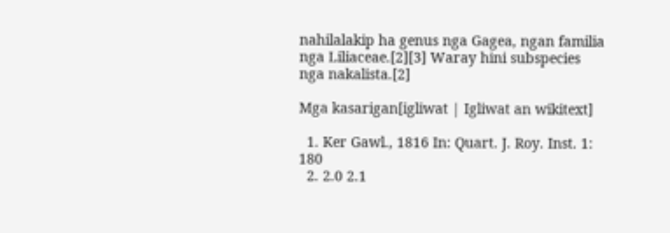nahilalakip ha genus nga Gagea, ngan familia nga Liliaceae.[2][3] Waray hini subspecies nga nakalista.[2]

Mga kasarigan[igliwat | Igliwat an wikitext]

  1. Ker Gawl., 1816 In: Quart. J. Roy. Inst. 1: 180
  2. 2.0 2.1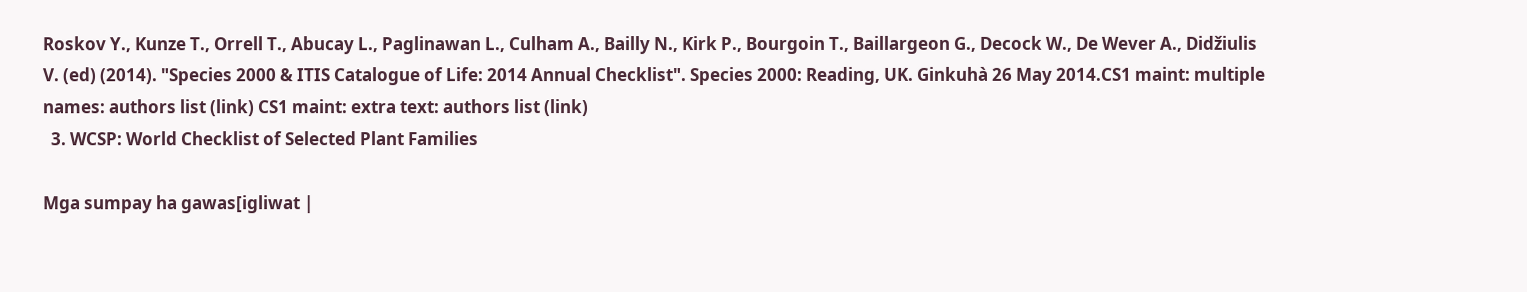Roskov Y., Kunze T., Orrell T., Abucay L., Paglinawan L., Culham A., Bailly N., Kirk P., Bourgoin T., Baillargeon G., Decock W., De Wever A., Didžiulis V. (ed) (2014). "Species 2000 & ITIS Catalogue of Life: 2014 Annual Checklist". Species 2000: Reading, UK. Ginkuhà 26 May 2014.CS1 maint: multiple names: authors list (link) CS1 maint: extra text: authors list (link)
  3. WCSP: World Checklist of Selected Plant Families

Mga sumpay ha gawas[igliwat |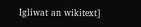Igliwat an wikitext]